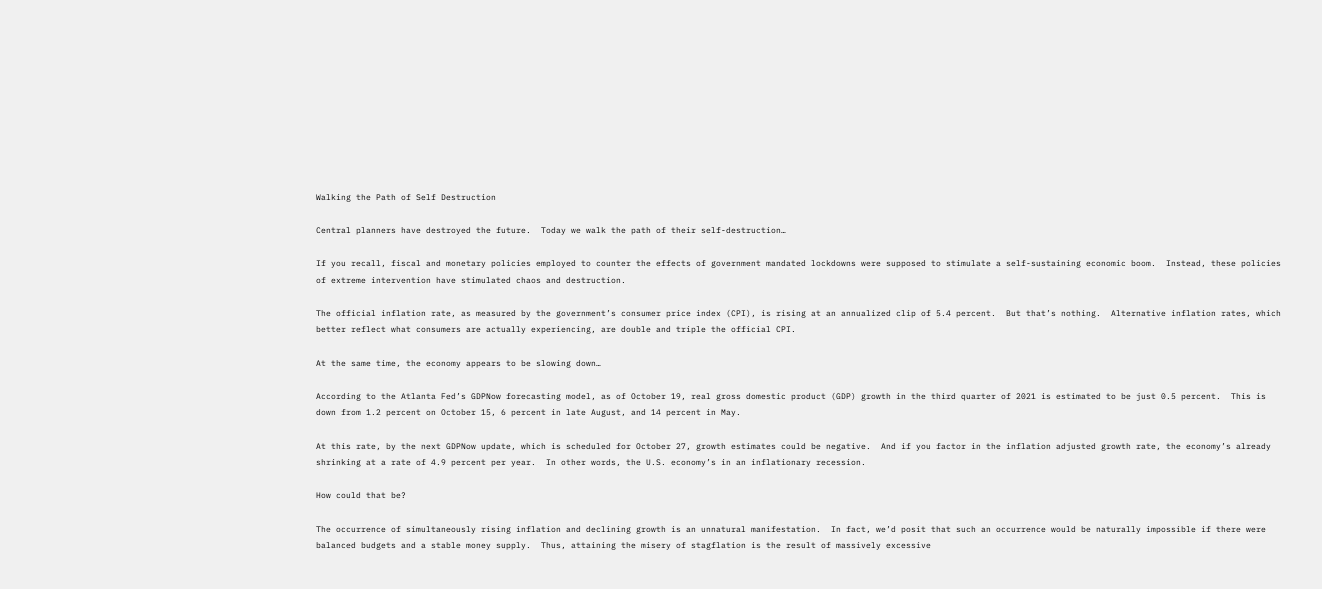Walking the Path of Self Destruction

Central planners have destroyed the future.  Today we walk the path of their self-destruction…

If you recall, fiscal and monetary policies employed to counter the effects of government mandated lockdowns were supposed to stimulate a self-sustaining economic boom.  Instead, these policies of extreme intervention have stimulated chaos and destruction.

The official inflation rate, as measured by the government’s consumer price index (CPI), is rising at an annualized clip of 5.4 percent.  But that’s nothing.  Alternative inflation rates, which better reflect what consumers are actually experiencing, are double and triple the official CPI.

At the same time, the economy appears to be slowing down…

According to the Atlanta Fed’s GDPNow forecasting model, as of October 19, real gross domestic product (GDP) growth in the third quarter of 2021 is estimated to be just 0.5 percent.  This is down from 1.2 percent on October 15, 6 percent in late August, and 14 percent in May.

At this rate, by the next GDPNow update, which is scheduled for October 27, growth estimates could be negative.  And if you factor in the inflation adjusted growth rate, the economy’s already shrinking at a rate of 4.9 percent per year.  In other words, the U.S. economy’s in an inflationary recession.

How could that be?

The occurrence of simultaneously rising inflation and declining growth is an unnatural manifestation.  In fact, we’d posit that such an occurrence would be naturally impossible if there were balanced budgets and a stable money supply.  Thus, attaining the misery of stagflation is the result of massively excessive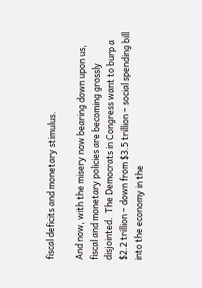fiscal deficits and monetary stimulus.

And now, with the misery now bearing down upon us, fiscal and monetary policies are becoming grossly disjointed.  The Democrats in Congress want to burp a $2.2 trillion – down from $3.5 trillion – social spending bill into the economy in the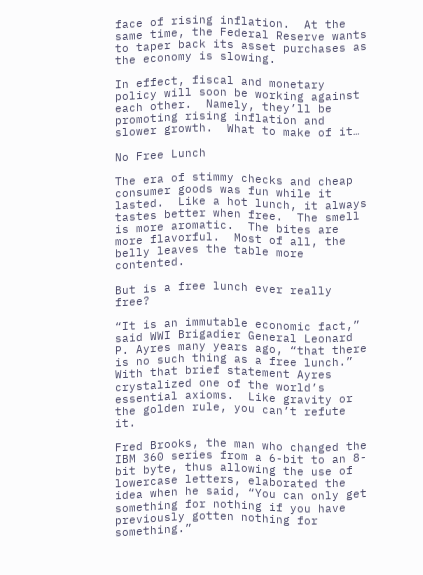face of rising inflation.  At the same time, the Federal Reserve wants to taper back its asset purchases as the economy is slowing.

In effect, fiscal and monetary policy will soon be working against each other.  Namely, they’ll be promoting rising inflation and slower growth.  What to make of it…

No Free Lunch

The era of stimmy checks and cheap consumer goods was fun while it lasted.  Like a hot lunch, it always tastes better when free.  The smell is more aromatic.  The bites are more flavorful.  Most of all, the belly leaves the table more contented.

But is a free lunch ever really free?

“It is an immutable economic fact,” said WWI Brigadier General Leonard P. Ayres many years ago, “that there is no such thing as a free lunch.”  With that brief statement Ayres crystalized one of the world’s essential axioms.  Like gravity or the golden rule, you can’t refute it.

Fred Brooks, the man who changed the IBM 360 series from a 6-bit to an 8-bit byte, thus allowing the use of lowercase letters, elaborated the idea when he said, “You can only get something for nothing if you have previously gotten nothing for something.”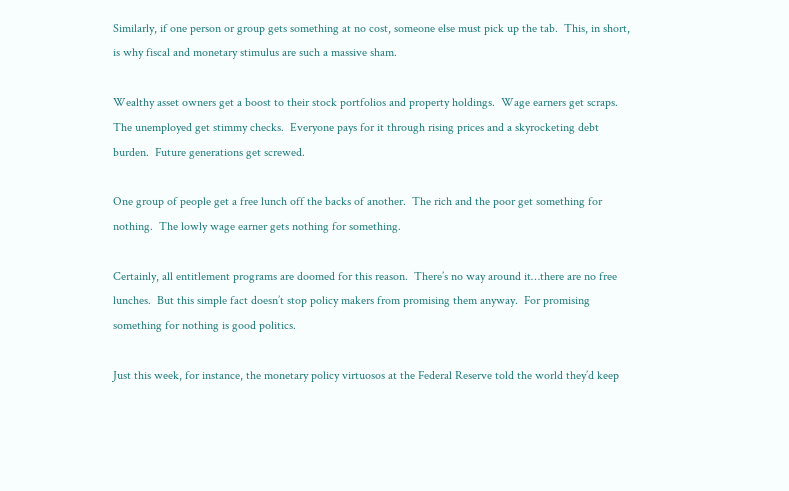Similarly, if one person or group gets something at no cost, someone else must pick up the tab.  This, in short, is why fiscal and monetary stimulus are such a massive sham.

Wealthy asset owners get a boost to their stock portfolios and property holdings.  Wage earners get scraps.  The unemployed get stimmy checks.  Everyone pays for it through rising prices and a skyrocketing debt burden.  Future generations get screwed.

One group of people get a free lunch off the backs of another.  The rich and the poor get something for nothing.  The lowly wage earner gets nothing for something.

Certainly, all entitlement programs are doomed for this reason.  There’s no way around it…there are no free lunches.  But this simple fact doesn’t stop policy makers from promising them anyway.  For promising something for nothing is good politics.

Just this week, for instance, the monetary policy virtuosos at the Federal Reserve told the world they’d keep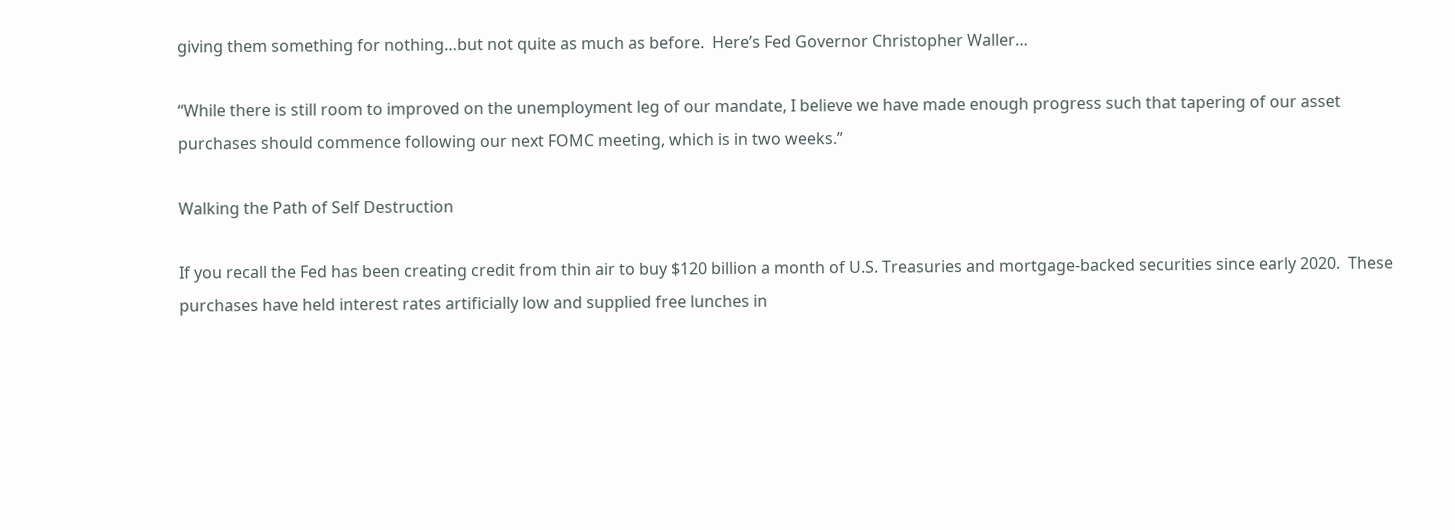giving them something for nothing…but not quite as much as before.  Here’s Fed Governor Christopher Waller…

“While there is still room to improved on the unemployment leg of our mandate, I believe we have made enough progress such that tapering of our asset purchases should commence following our next FOMC meeting, which is in two weeks.”

Walking the Path of Self Destruction

If you recall the Fed has been creating credit from thin air to buy $120 billion a month of U.S. Treasuries and mortgage-backed securities since early 2020.  These purchases have held interest rates artificially low and supplied free lunches in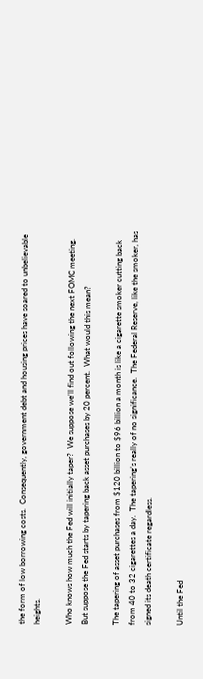the form of low borrowing costs.  Consequently, government debt and housing prices have soared to unbelievable heights.

Who knows how much the Fed will initially taper?  We suppose we’ll find out following the next FOMC meeting.  But suppose the Fed starts by tapering back asset purchases by 20 percent.  What would this mean?

The tapering of asset purchases from $120 billion to $96 billion a month is like a cigarette smoker cutting back from 40 to 32 cigarettes a day.  The tapering’s really of no significance.  The Federal Reserve, like the smoker, has signed its death certificate regardless.

Until the Fed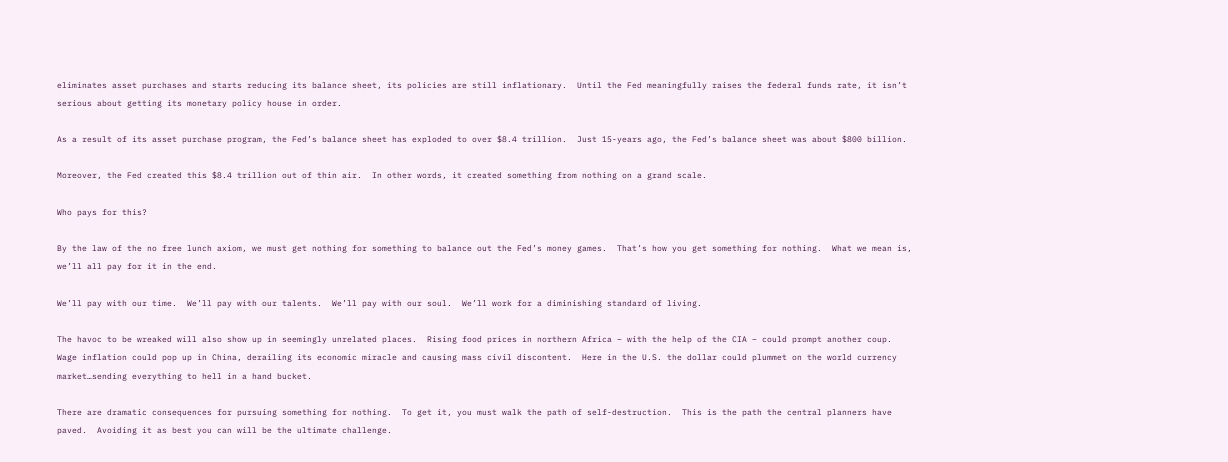eliminates asset purchases and starts reducing its balance sheet, its policies are still inflationary.  Until the Fed meaningfully raises the federal funds rate, it isn’t serious about getting its monetary policy house in order.

As a result of its asset purchase program, the Fed’s balance sheet has exploded to over $8.4 trillion.  Just 15-years ago, the Fed’s balance sheet was about $800 billion.

Moreover, the Fed created this $8.4 trillion out of thin air.  In other words, it created something from nothing on a grand scale.

Who pays for this?

By the law of the no free lunch axiom, we must get nothing for something to balance out the Fed’s money games.  That’s how you get something for nothing.  What we mean is, we’ll all pay for it in the end.

We’ll pay with our time.  We’ll pay with our talents.  We’ll pay with our soul.  We’ll work for a diminishing standard of living.

The havoc to be wreaked will also show up in seemingly unrelated places.  Rising food prices in northern Africa – with the help of the CIA – could prompt another coup.  Wage inflation could pop up in China, derailing its economic miracle and causing mass civil discontent.  Here in the U.S. the dollar could plummet on the world currency market…sending everything to hell in a hand bucket.

There are dramatic consequences for pursuing something for nothing.  To get it, you must walk the path of self-destruction.  This is the path the central planners have paved.  Avoiding it as best you can will be the ultimate challenge.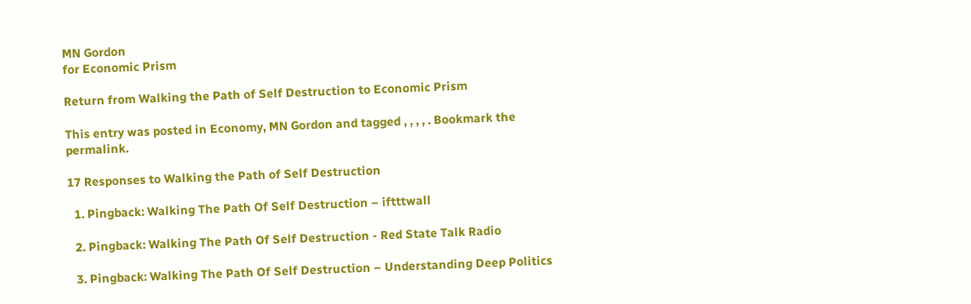MN Gordon
for Economic Prism

Return from Walking the Path of Self Destruction to Economic Prism

This entry was posted in Economy, MN Gordon and tagged , , , , . Bookmark the permalink.

17 Responses to Walking the Path of Self Destruction

  1. Pingback: Walking The Path Of Self Destruction – iftttwall

  2. Pingback: Walking The Path Of Self Destruction - Red State Talk Radio

  3. Pingback: Walking The Path Of Self Destruction – Understanding Deep Politics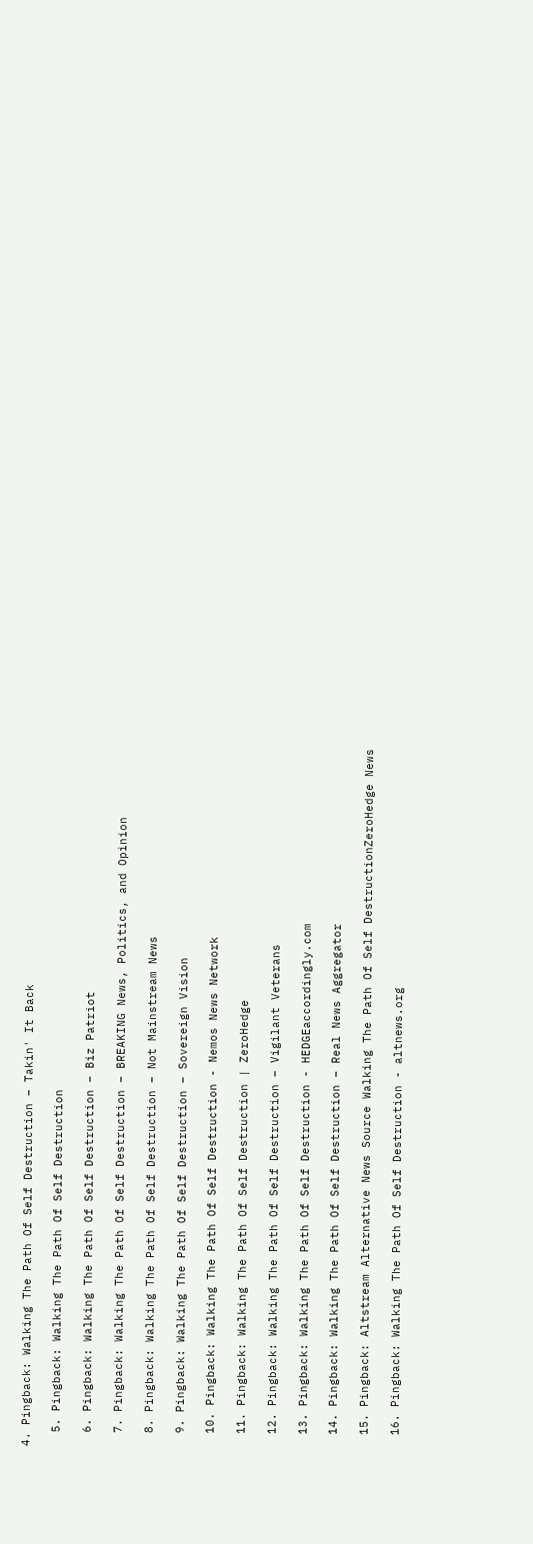4. Pingback: Walking The Path Of Self Destruction – Takin' It Back

  5. Pingback: Walking The Path Of Self Destruction

  6. Pingback: Walking The Path Of Self Destruction – Biz Patriot

  7. Pingback: Walking The Path Of Self Destruction – BREAKING News, Politics, and Opinion

  8. Pingback: Walking The Path Of Self Destruction – Not Mainstream News

  9. Pingback: Walking The Path Of Self Destruction – Sovereign Vision

  10. Pingback: Walking The Path Of Self Destruction - Nemos News Network

  11. Pingback: Walking The Path Of Self Destruction | ZeroHedge

  12. Pingback: Walking The Path Of Self Destruction – Vigilant Veterans

  13. Pingback: Walking The Path Of Self Destruction - HEDGEaccordingly.com

  14. Pingback: Walking The Path Of Self Destruction – Real News Aggregator

  15. Pingback: Altstream Alternative News Source Walking The Path Of Self DestructionZeroHedge News

  16. Pingback: Walking The Path Of Self Destruction - altnews.org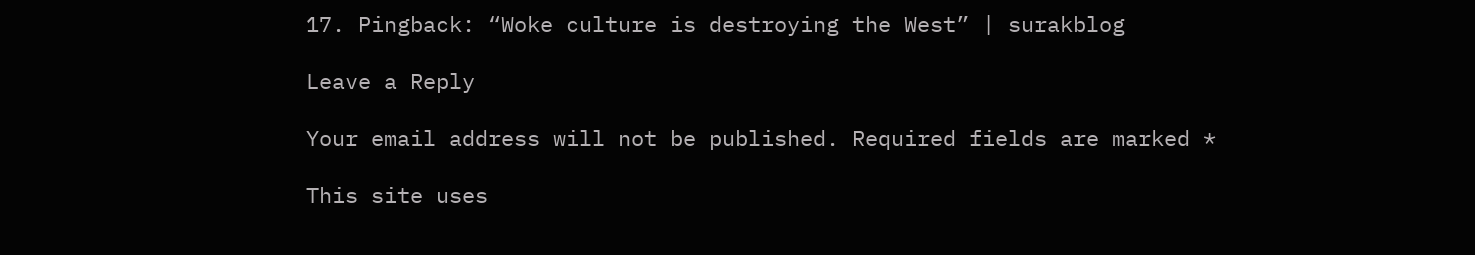17. Pingback: “Woke culture is destroying the West” | surakblog

Leave a Reply

Your email address will not be published. Required fields are marked *

This site uses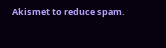Akismet to reduce spam.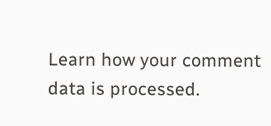Learn how your comment data is processed.